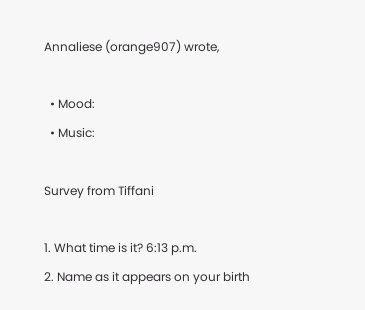Annaliese (orange907) wrote,

  • Mood:
  • Music:

Survey from Tiffani

1. What time is it? 6:13 p.m.
2. Name as it appears on your birth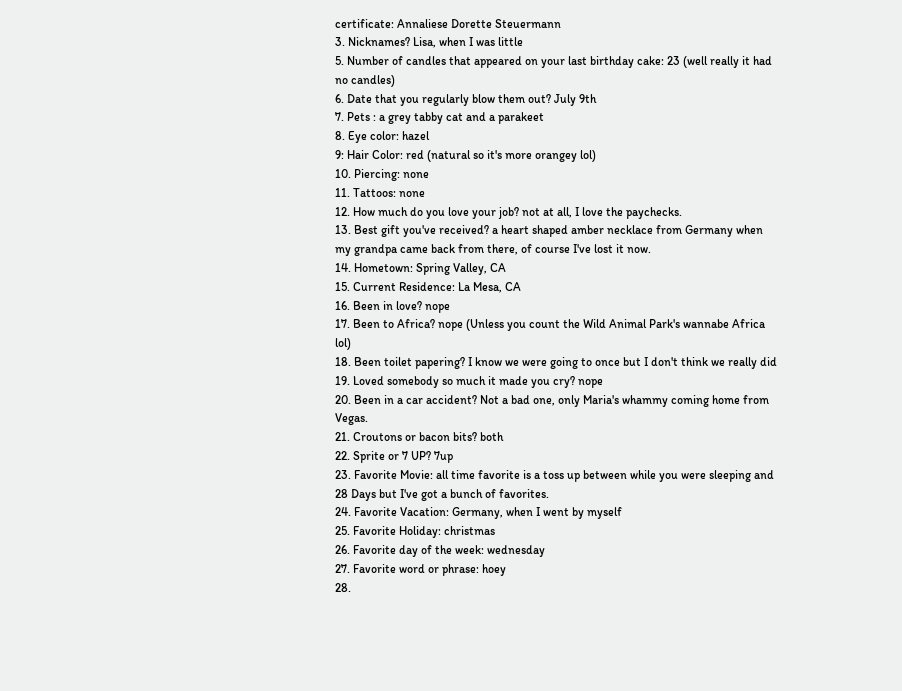certificate: Annaliese Dorette Steuermann
3. Nicknames? Lisa, when I was little
5. Number of candles that appeared on your last birthday cake: 23 (well really it had no candles)
6. Date that you regularly blow them out? July 9th
7. Pets : a grey tabby cat and a parakeet
8. Eye color: hazel
9: Hair Color: red (natural so it's more orangey lol)
10. Piercing: none
11. Tattoos: none
12. How much do you love your job? not at all, I love the paychecks.
13. Best gift you've received? a heart shaped amber necklace from Germany when my grandpa came back from there, of course I've lost it now.
14. Hometown: Spring Valley, CA
15. Current Residence: La Mesa, CA
16. Been in love? nope
17. Been to Africa? nope (Unless you count the Wild Animal Park's wannabe Africa lol)
18. Been toilet papering? I know we were going to once but I don't think we really did
19. Loved somebody so much it made you cry? nope
20. Been in a car accident? Not a bad one, only Maria's whammy coming home from Vegas.
21. Croutons or bacon bits? both
22. Sprite or 7 UP? 7up
23. Favorite Movie: all time favorite is a toss up between while you were sleeping and 28 Days but I've got a bunch of favorites.
24. Favorite Vacation: Germany, when I went by myself
25. Favorite Holiday: christmas
26. Favorite day of the week: wednesday
27. Favorite word or phrase: hoey
28.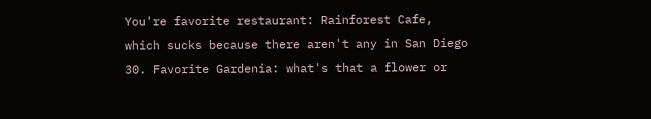You're favorite restaurant: Rainforest Cafe, which sucks because there aren't any in San Diego
30. Favorite Gardenia: what's that a flower or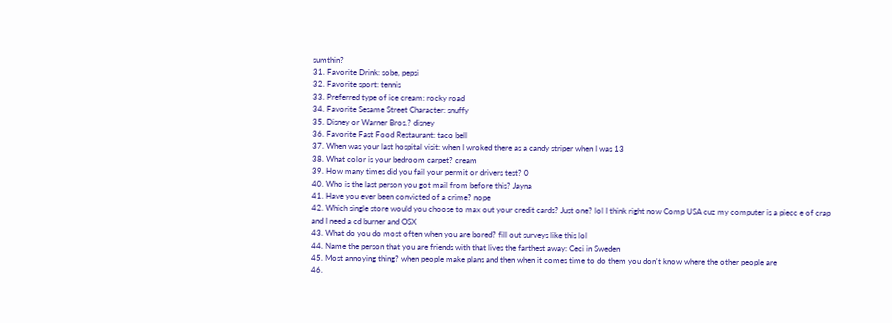sumthin?
31. Favorite Drink: sobe, pepsi
32. Favorite sport: tennis
33. Preferred type of ice cream: rocky road
34. Favorite Sesame Street Character: snuffy
35. Disney or Warner Bros.? disney
36. Favorite Fast Food Restaurant: taco bell
37. When was your last hospital visit: when I wroked there as a candy striper when I was 13
38. What color is your bedroom carpet? cream
39. How many times did you fail your permit or drivers test? 0
40. Who is the last person you got mail from before this? Jayna
41. Have you ever been convicted of a crime? nope
42. Which single store would you choose to max out your credit cards? Just one? lol I think right now Comp USA cuz my computer is a piecc e of crap and I need a cd burner and OSX
43. What do you do most often when you are bored? fill out surveys like this lol
44. Name the person that you are friends with that lives the farthest away: Ceci in Sweden
45. Most annoying thing? when people make plans and then when it comes time to do them you don't know where the other people are
46.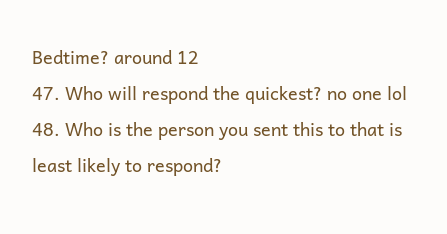Bedtime? around 12
47. Who will respond the quickest? no one lol
48. Who is the person you sent this to that is least likely to respond?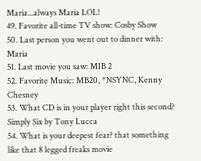Maria...always Maria LOL!
49. Favorite all-time TV show: Cosby Show
50. Last person you went out to dinner with: Maria
51. Last movie you saw: MIB 2
52. Favorite Music: MB20, *NSYNC, Kenny Chesney
53. What CD is in your player right this second? Simply Six by Tony Lucca
54. What is your deepest fear? that something like that 8 legged freaks movie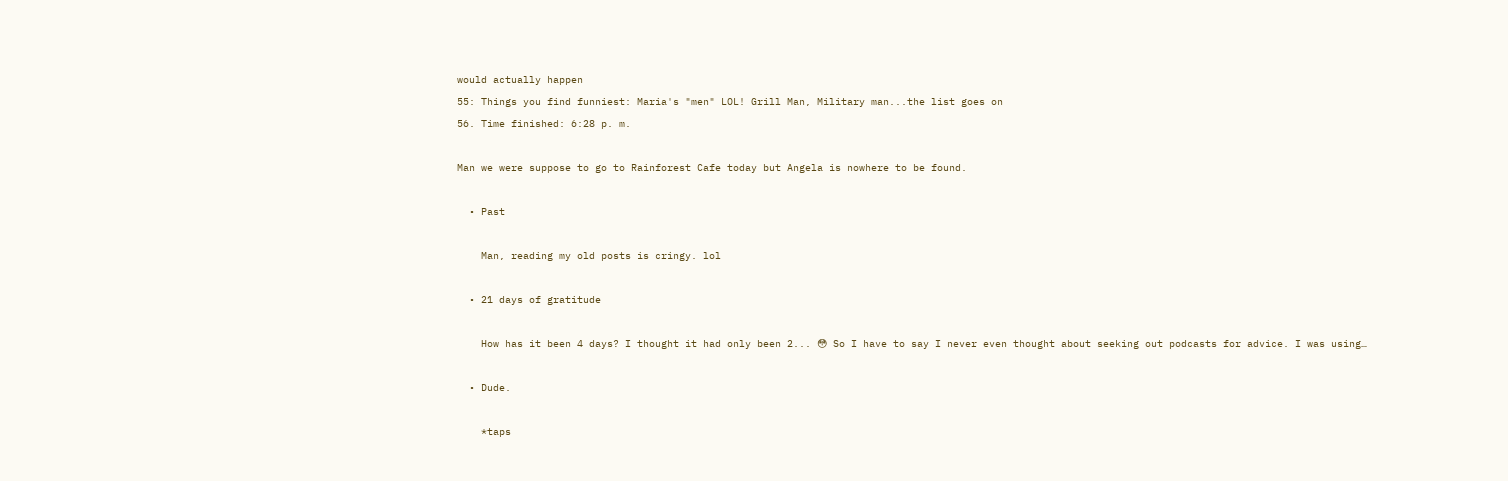would actually happen
55: Things you find funniest: Maria's "men" LOL! Grill Man, Military man...the list goes on
56. Time finished: 6:28 p. m.

Man we were suppose to go to Rainforest Cafe today but Angela is nowhere to be found.

  • Past

    Man, reading my old posts is cringy. lol

  • 21 days of gratitude

    How has it been 4 days? I thought it had only been 2... 😳 So I have to say I never even thought about seeking out podcasts for advice. I was using…

  • Dude.

    *taps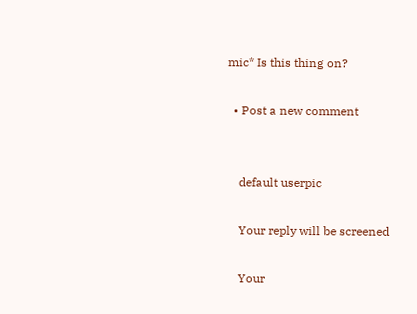mic* Is this thing on?

  • Post a new comment


    default userpic

    Your reply will be screened

    Your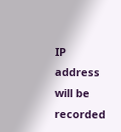IP address will be recorded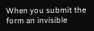When you submit the form an invisible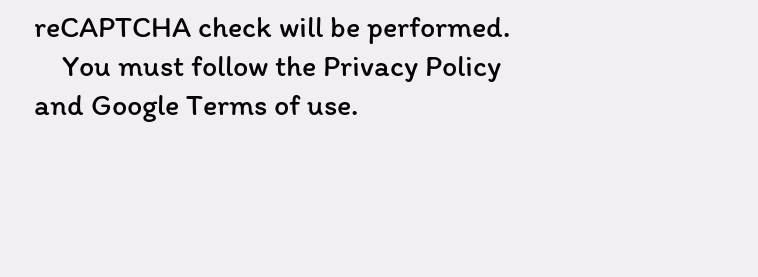reCAPTCHA check will be performed.
    You must follow the Privacy Policy and Google Terms of use.